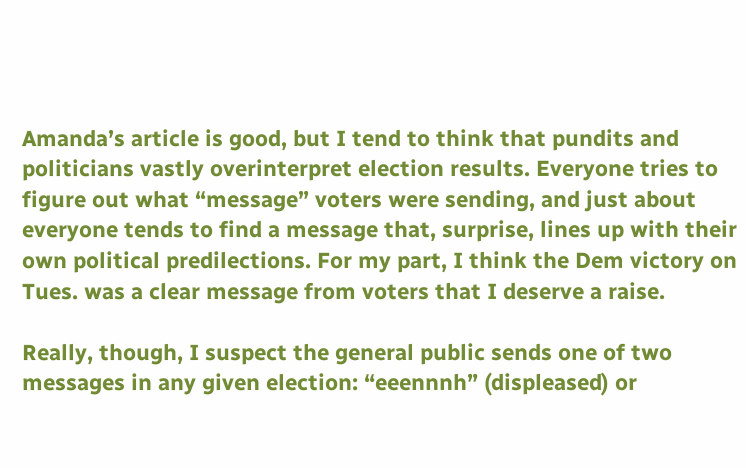Amanda’s article is good, but I tend to think that pundits and politicians vastly overinterpret election results. Everyone tries to figure out what “message” voters were sending, and just about everyone tends to find a message that, surprise, lines up with their own political predilections. For my part, I think the Dem victory on Tues. was a clear message from voters that I deserve a raise.

Really, though, I suspect the general public sends one of two messages in any given election: “eeennnh” (displeased) or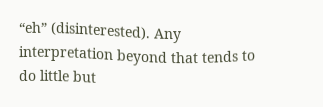“eh” (disinterested). Any interpretation beyond that tends to do little but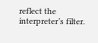reflect the interpreter’s filter.